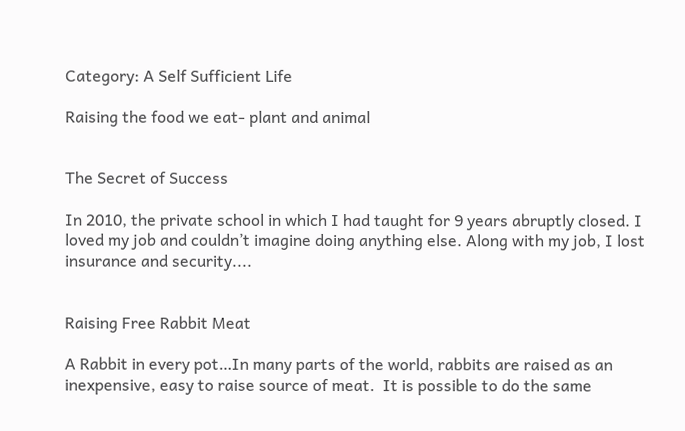Category: A Self Sufficient Life

Raising the food we eat- plant and animal


The Secret of Success

In 2010, the private school in which I had taught for 9 years abruptly closed. I loved my job and couldn’t imagine doing anything else. Along with my job, I lost insurance and security....


Raising Free Rabbit Meat

A Rabbit in every pot…In many parts of the world, rabbits are raised as an inexpensive, easy to raise source of meat.  It is possible to do the same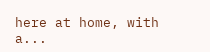here at home, with a...